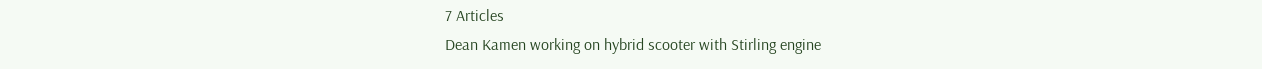7 Articles
Dean Kamen working on hybrid scooter with Stirling engine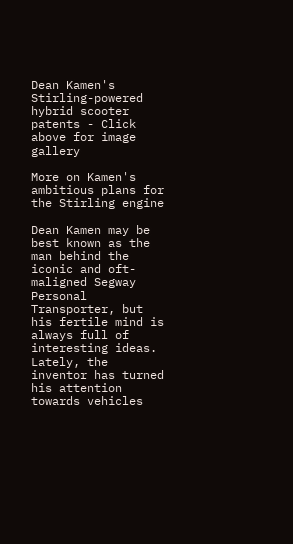Dean Kamen's Stirling-powered hybrid scooter patents - Click above for image gallery

More on Kamen's ambitious plans for the Stirling engine

Dean Kamen may be best known as the man behind the iconic and oft-maligned Segway Personal Transporter, but his fertile mind is always full of interesting ideas. Lately, the inventor has turned his attention towards vehicles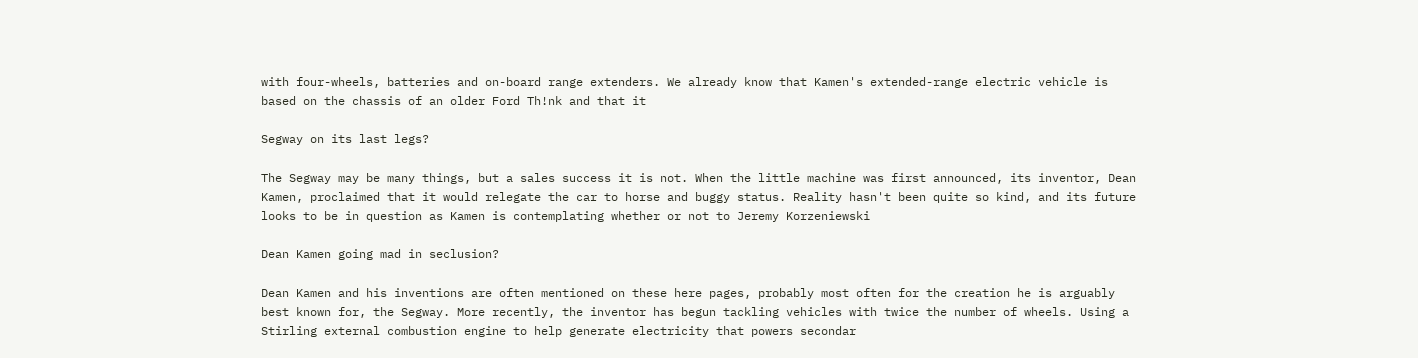with four-wheels, batteries and on-board range extenders. We already know that Kamen's extended-range electric vehicle is based on the chassis of an older Ford Th!nk and that it

Segway on its last legs?

The Segway may be many things, but a sales success it is not. When the little machine was first announced, its inventor, Dean Kamen, proclaimed that it would relegate the car to horse and buggy status. Reality hasn't been quite so kind, and its future looks to be in question as Kamen is contemplating whether or not to Jeremy Korzeniewski

Dean Kamen going mad in seclusion?

Dean Kamen and his inventions are often mentioned on these here pages, probably most often for the creation he is arguably best known for, the Segway. More recently, the inventor has begun tackling vehicles with twice the number of wheels. Using a Stirling external combustion engine to help generate electricity that powers secondar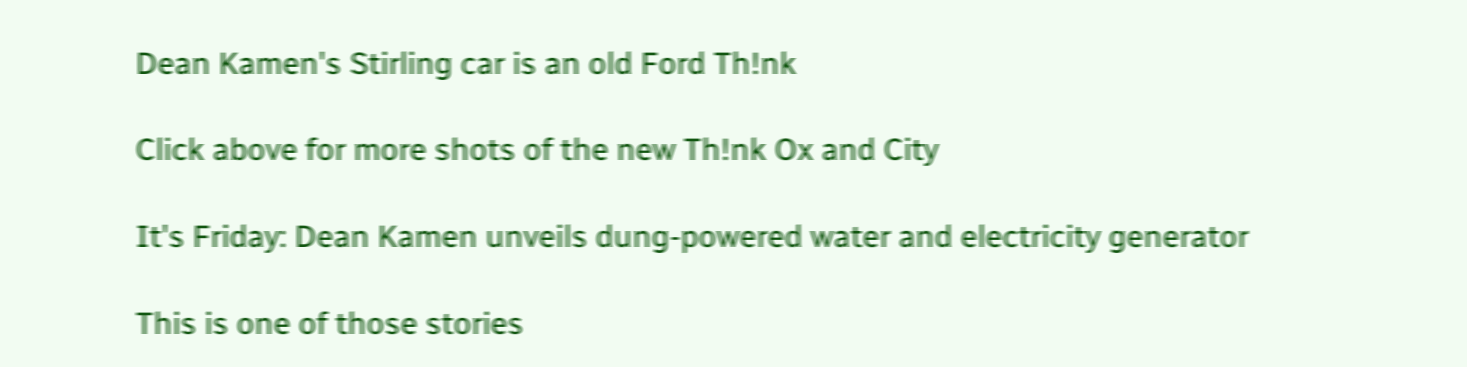Dean Kamen's Stirling car is an old Ford Th!nk

Click above for more shots of the new Th!nk Ox and City

It's Friday: Dean Kamen unveils dung-powered water and electricity generator

This is one of those stories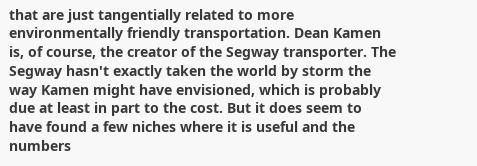that are just tangentially related to more environmentally friendly transportation. Dean Kamen is, of course, the creator of the Segway transporter. The Segway hasn't exactly taken the world by storm the way Kamen might have envisioned, which is probably due at least in part to the cost. But it does seem to have found a few niches where it is useful and the numbers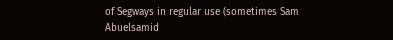of Segways in regular use (sometimes Sam Abuelsamid